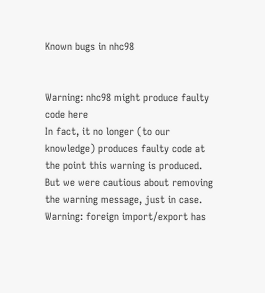Known bugs in nhc98


Warning: nhc98 might produce faulty code here
In fact, it no longer (to our knowledge) produces faulty code at the point this warning is produced. But we were cautious about removing the warning message, just in case.
Warning: foreign import/export has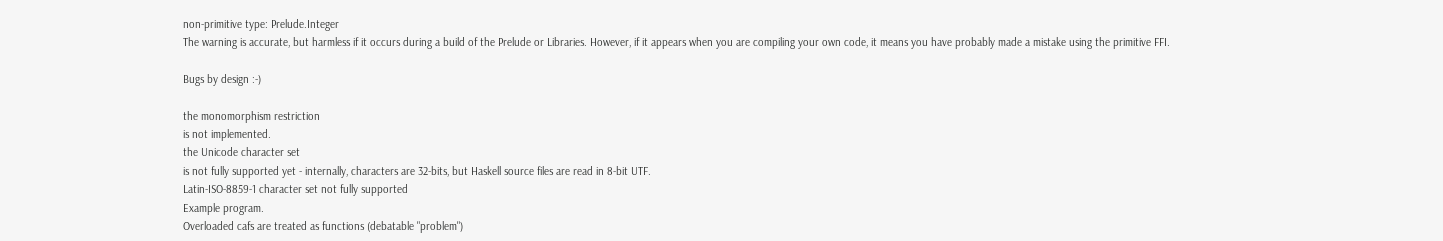non-primitive type: Prelude.Integer
The warning is accurate, but harmless if it occurs during a build of the Prelude or Libraries. However, if it appears when you are compiling your own code, it means you have probably made a mistake using the primitive FFI.

Bugs by design :-)

the monomorphism restriction
is not implemented.
the Unicode character set
is not fully supported yet - internally, characters are 32-bits, but Haskell source files are read in 8-bit UTF.
Latin-ISO-8859-1 character set not fully supported
Example program.
Overloaded cafs are treated as functions (debatable "problem")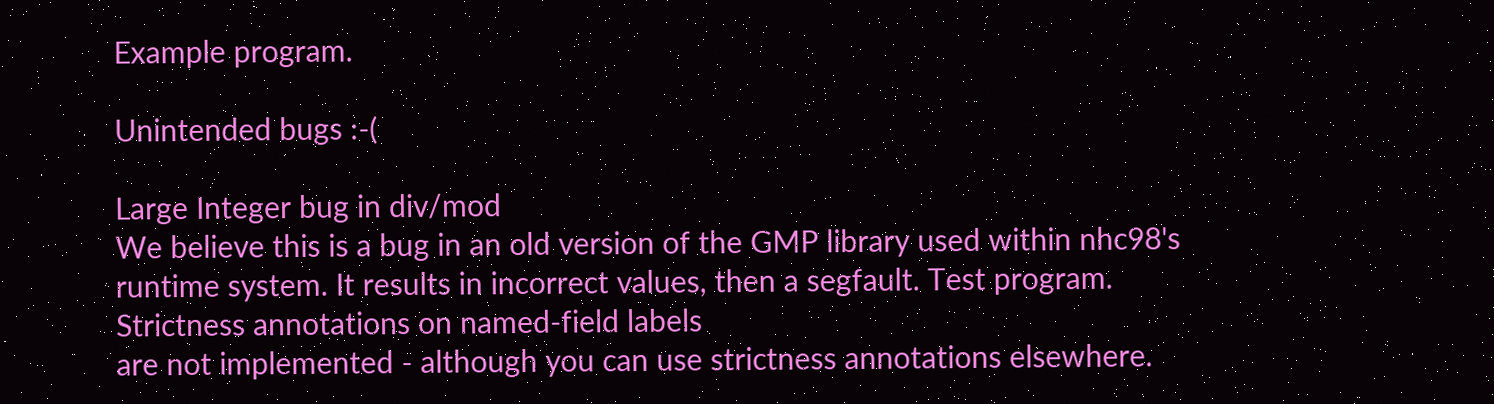Example program.

Unintended bugs :-(

Large Integer bug in div/mod
We believe this is a bug in an old version of the GMP library used within nhc98's runtime system. It results in incorrect values, then a segfault. Test program.
Strictness annotations on named-field labels
are not implemented - although you can use strictness annotations elsewhere.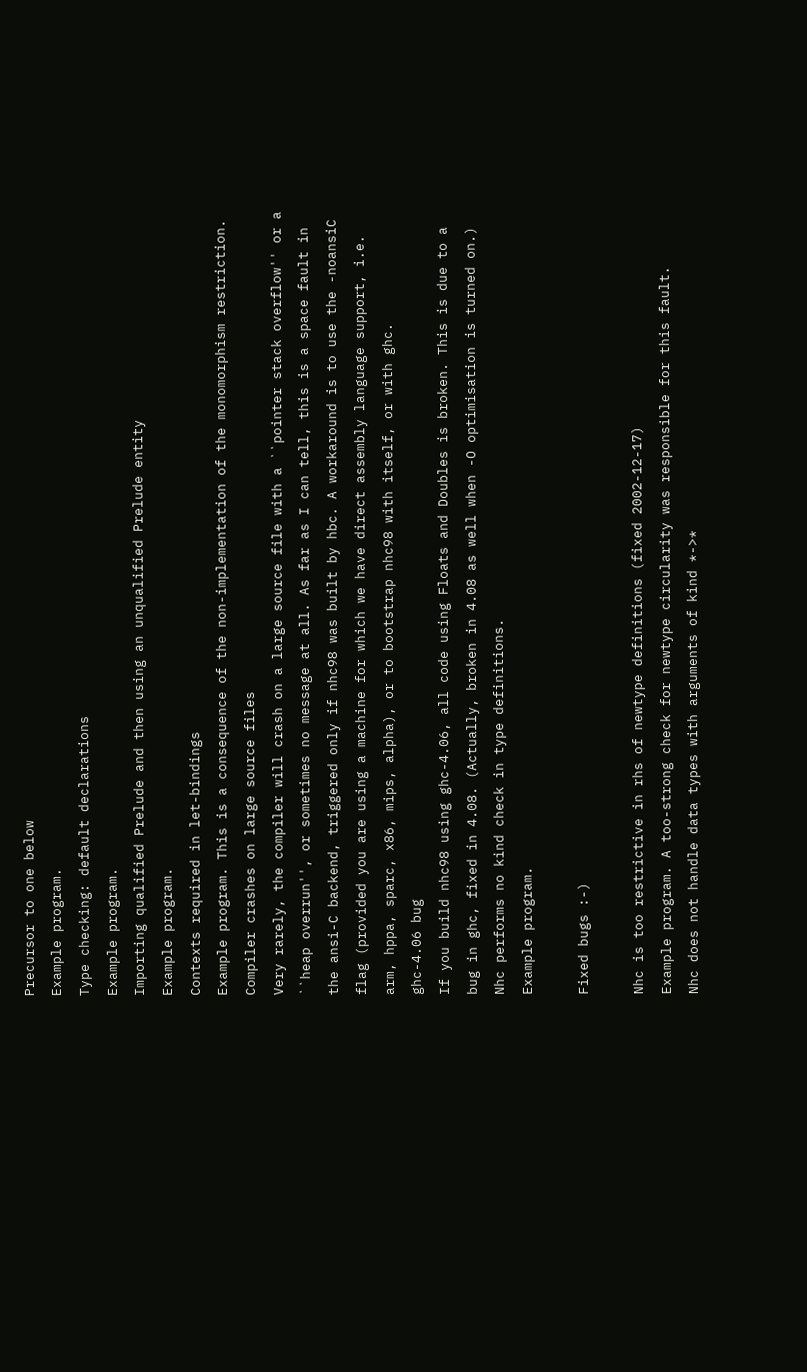Precursor to one below
Example program.
Type checking: default declarations
Example program.
Importing qualified Prelude and then using an unqualified Prelude entity
Example program.
Contexts required in let-bindings
Example program. This is a consequence of the non-implementation of the monomorphism restriction.
Compiler crashes on large source files
Very rarely, the compiler will crash on a large source file with a ``pointer stack overflow'' or a ``heap overrun'', or sometimes no message at all. As far as I can tell, this is a space fault in the ansi-C backend, triggered only if nhc98 was built by hbc. A workaround is to use the -noansiC flag (provided you are using a machine for which we have direct assembly language support, i.e. arm, hppa, sparc, x86, mips, alpha), or to bootstrap nhc98 with itself, or with ghc.
ghc-4.06 bug
If you build nhc98 using ghc-4.06, all code using Floats and Doubles is broken. This is due to a bug in ghc, fixed in 4.08. (Actually, broken in 4.08 as well when -O optimisation is turned on.)
Nhc performs no kind check in type definitions.
Example program.

Fixed bugs :-)

Nhc is too restrictive in rhs of newtype definitions (fixed 2002-12-17)
Example program. A too-strong check for newtype circularity was responsible for this fault.
Nhc does not handle data types with arguments of kind *->*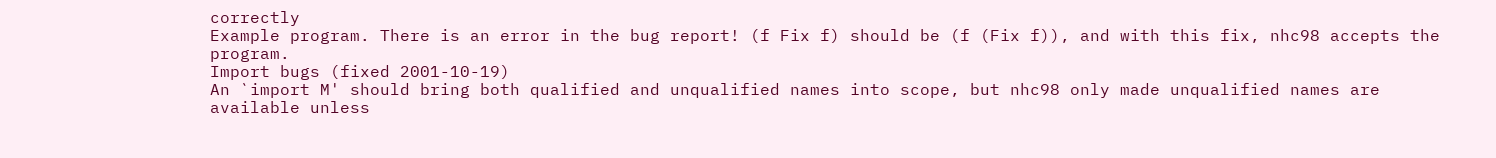correctly
Example program. There is an error in the bug report! (f Fix f) should be (f (Fix f)), and with this fix, nhc98 accepts the program.
Import bugs (fixed 2001-10-19)
An `import M' should bring both qualified and unqualified names into scope, but nhc98 only made unqualified names are available unless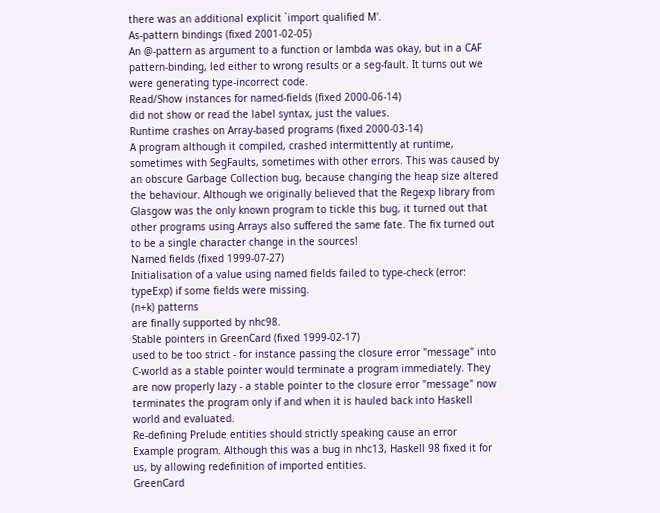there was an additional explicit `import qualified M'.
As-pattern bindings (fixed 2001-02-05)
An @-pattern as argument to a function or lambda was okay, but in a CAF pattern-binding, led either to wrong results or a seg-fault. It turns out we were generating type-incorrect code.
Read/Show instances for named-fields (fixed 2000-06-14)
did not show or read the label syntax, just the values.
Runtime crashes on Array-based programs (fixed 2000-03-14)
A program although it compiled, crashed intermittently at runtime, sometimes with SegFaults, sometimes with other errors. This was caused by an obscure Garbage Collection bug, because changing the heap size altered the behaviour. Although we originally believed that the Regexp library from Glasgow was the only known program to tickle this bug, it turned out that other programs using Arrays also suffered the same fate. The fix turned out to be a single character change in the sources!
Named fields (fixed 1999-07-27)
Initialisation of a value using named fields failed to type-check (error: typeExp) if some fields were missing.
(n+k) patterns
are finally supported by nhc98.
Stable pointers in GreenCard (fixed 1999-02-17)
used to be too strict - for instance passing the closure error "message" into C-world as a stable pointer would terminate a program immediately. They are now properly lazy - a stable pointer to the closure error "message" now terminates the program only if and when it is hauled back into Haskell world and evaluated.
Re-defining Prelude entities should strictly speaking cause an error
Example program. Although this was a bug in nhc13, Haskell 98 fixed it for us, by allowing redefinition of imported entities.
GreenCard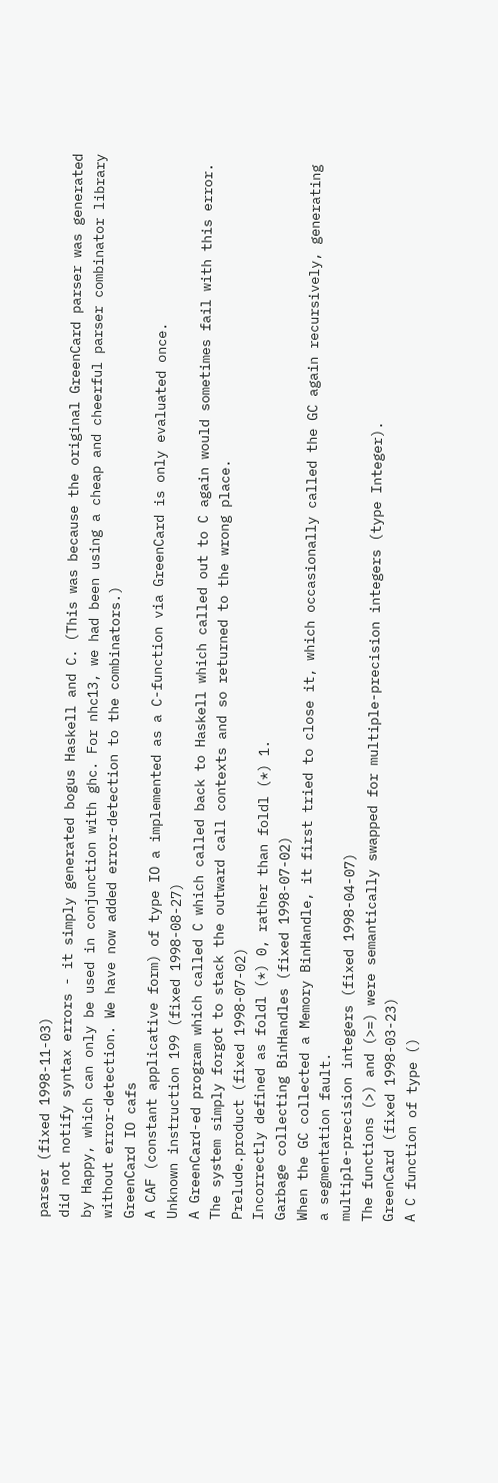parser (fixed 1998-11-03)
did not notify syntax errors - it simply generated bogus Haskell and C. (This was because the original GreenCard parser was generated by Happy, which can only be used in conjunction with ghc. For nhc13, we had been using a cheap and cheerful parser combinator library without error-detection. We have now added error-detection to the combinators.)
GreenCard IO cafs
A CAF (constant applicative form) of type IO a implemented as a C-function via GreenCard is only evaluated once.
Unknown instruction 199 (fixed 1998-08-27)
A GreenCard-ed program which called C which called back to Haskell which called out to C again would sometimes fail with this error. The system simply forgot to stack the outward call contexts and so returned to the wrong place.
Prelude.product (fixed 1998-07-02)
Incorrectly defined as foldl (*) 0, rather than foldl (*) 1.
Garbage collecting BinHandles (fixed 1998-07-02)
When the GC collected a Memory BinHandle, it first tried to close it, which occasionally called the GC again recursively, generating a segmentation fault.
multiple-precision integers (fixed 1998-04-07)
The functions (>) and (>=) were semantically swapped for multiple-precision integers (type Integer).
GreenCard (fixed 1998-03-23)
A C function of type ()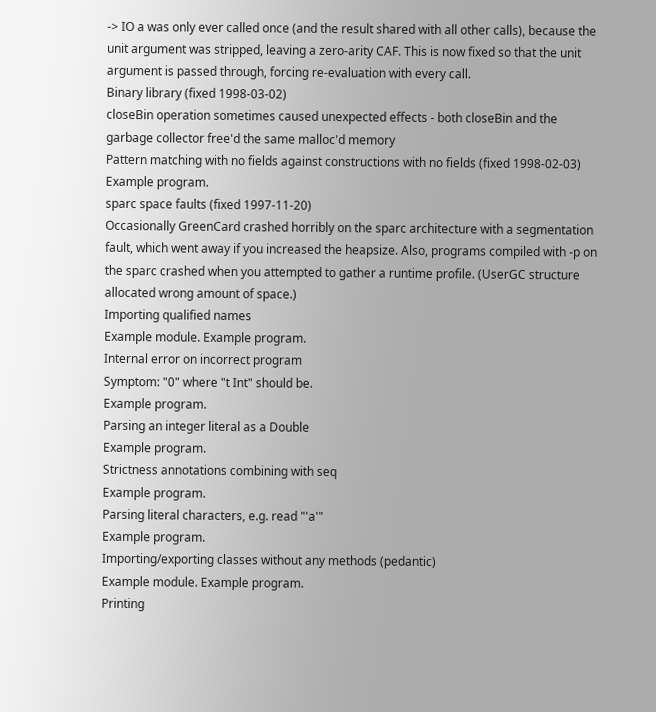-> IO a was only ever called once (and the result shared with all other calls), because the unit argument was stripped, leaving a zero-arity CAF. This is now fixed so that the unit argument is passed through, forcing re-evaluation with every call.
Binary library (fixed 1998-03-02)
closeBin operation sometimes caused unexpected effects - both closeBin and the garbage collector free'd the same malloc'd memory
Pattern matching with no fields against constructions with no fields (fixed 1998-02-03)
Example program.
sparc space faults (fixed 1997-11-20)
Occasionally GreenCard crashed horribly on the sparc architecture with a segmentation fault, which went away if you increased the heapsize. Also, programs compiled with -p on the sparc crashed when you attempted to gather a runtime profile. (UserGC structure allocated wrong amount of space.)
Importing qualified names
Example module. Example program.
Internal error on incorrect program
Symptom: "0" where "t Int" should be.
Example program.
Parsing an integer literal as a Double
Example program.
Strictness annotations combining with seq
Example program.
Parsing literal characters, e.g. read "'a'"
Example program.
Importing/exporting classes without any methods (pedantic)
Example module. Example program.
Printing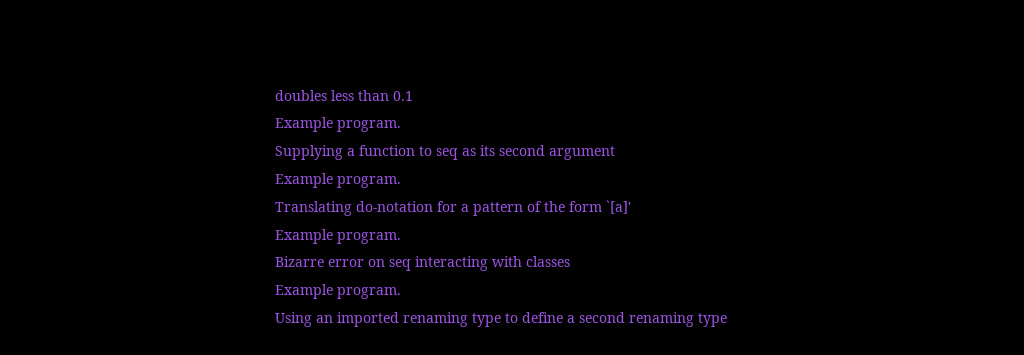doubles less than 0.1
Example program.
Supplying a function to seq as its second argument
Example program.
Translating do-notation for a pattern of the form `[a]'
Example program.
Bizarre error on seq interacting with classes
Example program.
Using an imported renaming type to define a second renaming type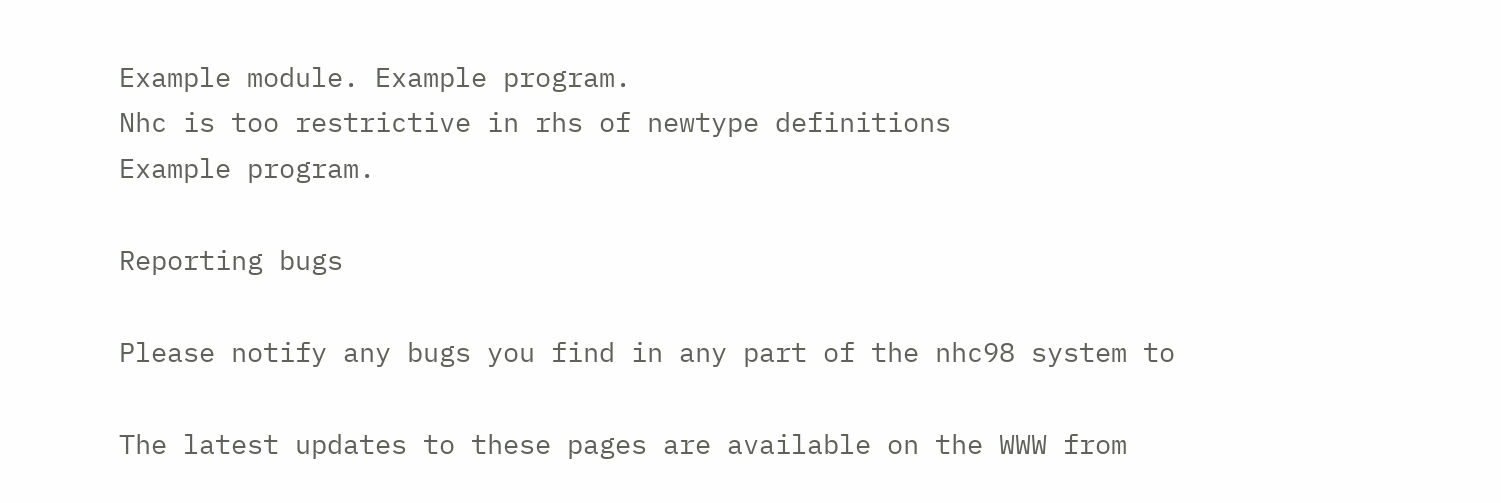Example module. Example program.
Nhc is too restrictive in rhs of newtype definitions
Example program.

Reporting bugs

Please notify any bugs you find in any part of the nhc98 system to

The latest updates to these pages are available on the WWW from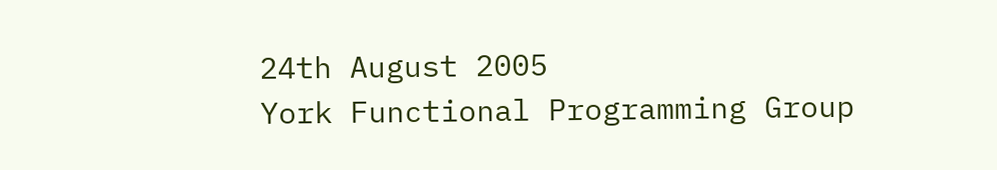24th August 2005
York Functional Programming Group